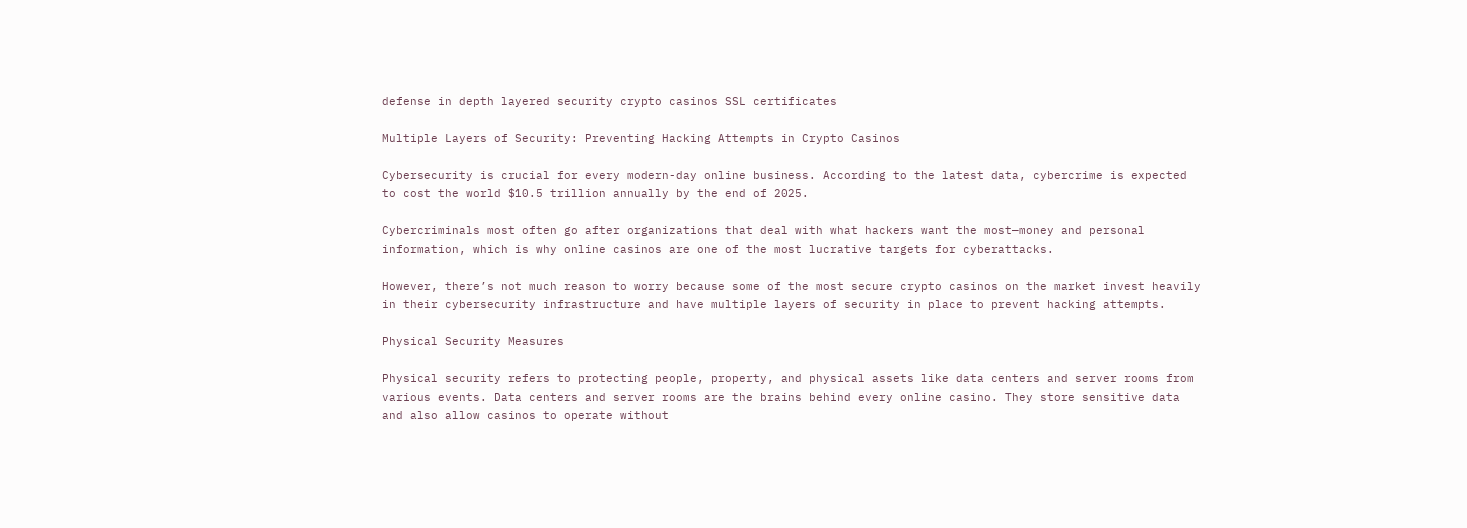defense in depth layered security crypto casinos SSL certificates

Multiple Layers of Security: Preventing Hacking Attempts in Crypto Casinos

Cybersecurity is crucial for every modern-day online business. According to the latest data, cybercrime is expected to cost the world $10.5 trillion annually by the end of 2025.

Cybercriminals most often go after organizations that deal with what hackers want the most—money and personal information, which is why online casinos are one of the most lucrative targets for cyberattacks.

However, there’s not much reason to worry because some of the most secure crypto casinos on the market invest heavily in their cybersecurity infrastructure and have multiple layers of security in place to prevent hacking attempts.

Physical Security Measures

Physical security refers to protecting people, property, and physical assets like data centers and server rooms from various events. Data centers and server rooms are the brains behind every online casino. They store sensitive data and also allow casinos to operate without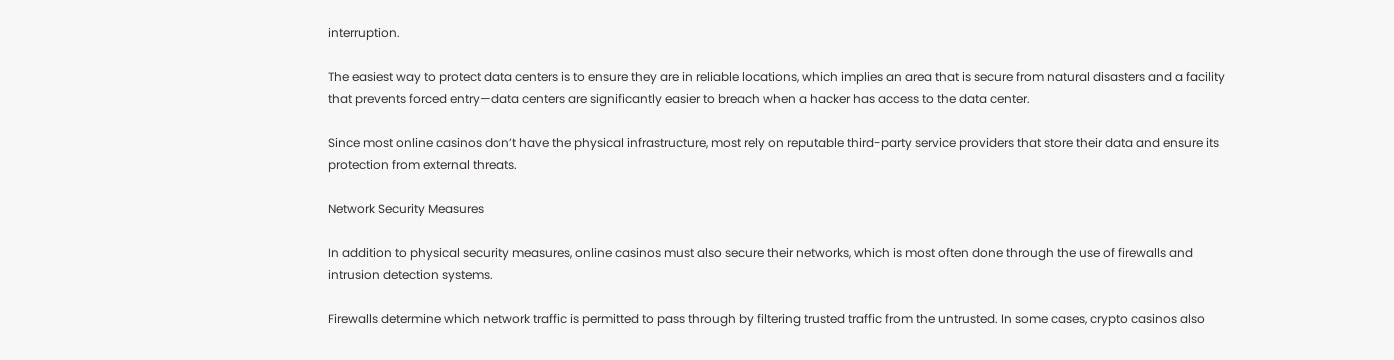interruption.

The easiest way to protect data centers is to ensure they are in reliable locations, which implies an area that is secure from natural disasters and a facility that prevents forced entry—data centers are significantly easier to breach when a hacker has access to the data center.

Since most online casinos don’t have the physical infrastructure, most rely on reputable third-party service providers that store their data and ensure its protection from external threats.

Network Security Measures

In addition to physical security measures, online casinos must also secure their networks, which is most often done through the use of firewalls and intrusion detection systems.

Firewalls determine which network traffic is permitted to pass through by filtering trusted traffic from the untrusted. In some cases, crypto casinos also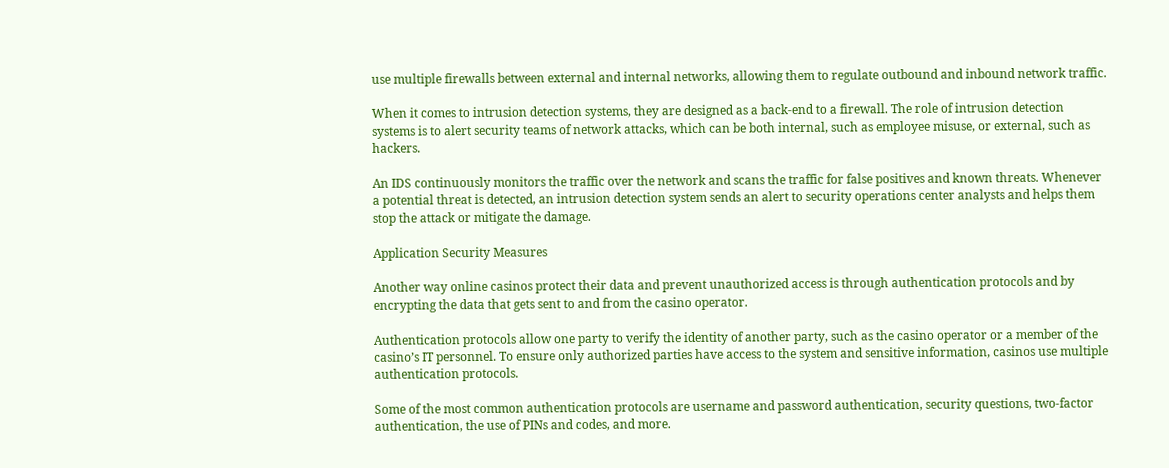use multiple firewalls between external and internal networks, allowing them to regulate outbound and inbound network traffic.

When it comes to intrusion detection systems, they are designed as a back-end to a firewall. The role of intrusion detection systems is to alert security teams of network attacks, which can be both internal, such as employee misuse, or external, such as hackers.

An IDS continuously monitors the traffic over the network and scans the traffic for false positives and known threats. Whenever a potential threat is detected, an intrusion detection system sends an alert to security operations center analysts and helps them stop the attack or mitigate the damage.

Application Security Measures

Another way online casinos protect their data and prevent unauthorized access is through authentication protocols and by encrypting the data that gets sent to and from the casino operator.

Authentication protocols allow one party to verify the identity of another party, such as the casino operator or a member of the casino’s IT personnel. To ensure only authorized parties have access to the system and sensitive information, casinos use multiple authentication protocols.

Some of the most common authentication protocols are username and password authentication, security questions, two-factor authentication, the use of PINs and codes, and more.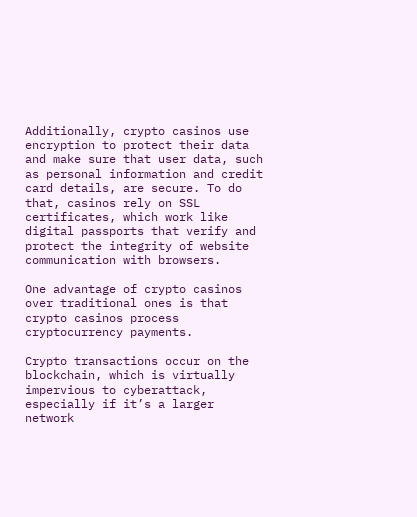Additionally, crypto casinos use encryption to protect their data and make sure that user data, such as personal information and credit card details, are secure. To do that, casinos rely on SSL certificates, which work like digital passports that verify and protect the integrity of website communication with browsers.

One advantage of crypto casinos over traditional ones is that crypto casinos process cryptocurrency payments.

Crypto transactions occur on the blockchain, which is virtually impervious to cyberattack, especially if it’s a larger network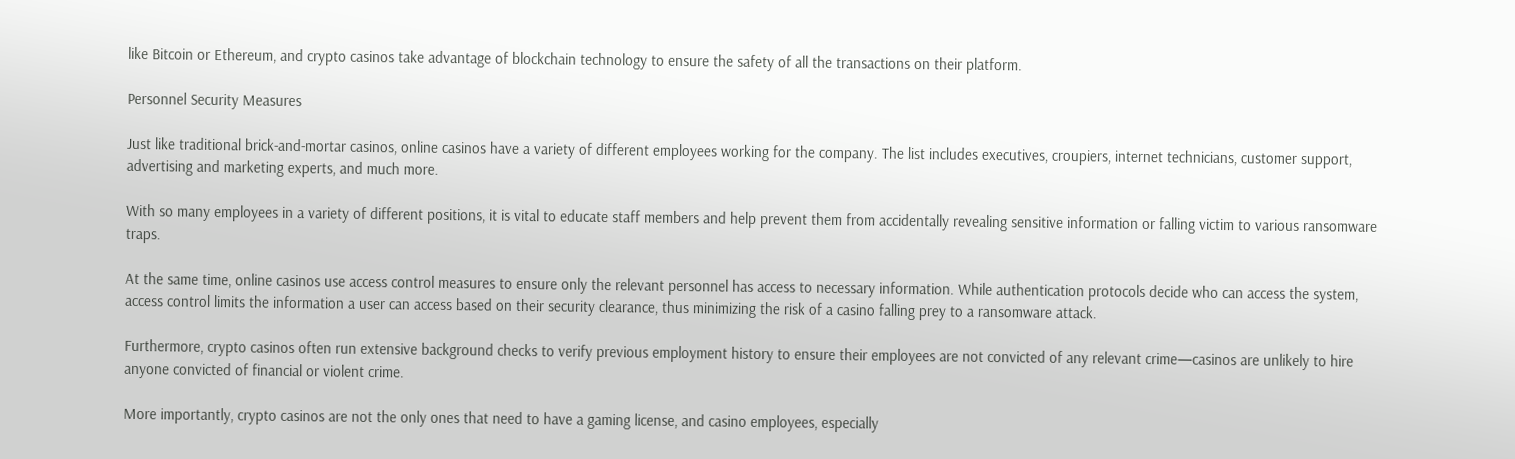like Bitcoin or Ethereum, and crypto casinos take advantage of blockchain technology to ensure the safety of all the transactions on their platform.

Personnel Security Measures

Just like traditional brick-and-mortar casinos, online casinos have a variety of different employees working for the company. The list includes executives, croupiers, internet technicians, customer support, advertising and marketing experts, and much more.

With so many employees in a variety of different positions, it is vital to educate staff members and help prevent them from accidentally revealing sensitive information or falling victim to various ransomware traps.

At the same time, online casinos use access control measures to ensure only the relevant personnel has access to necessary information. While authentication protocols decide who can access the system, access control limits the information a user can access based on their security clearance, thus minimizing the risk of a casino falling prey to a ransomware attack.

Furthermore, crypto casinos often run extensive background checks to verify previous employment history to ensure their employees are not convicted of any relevant crime—casinos are unlikely to hire anyone convicted of financial or violent crime.

More importantly, crypto casinos are not the only ones that need to have a gaming license, and casino employees, especially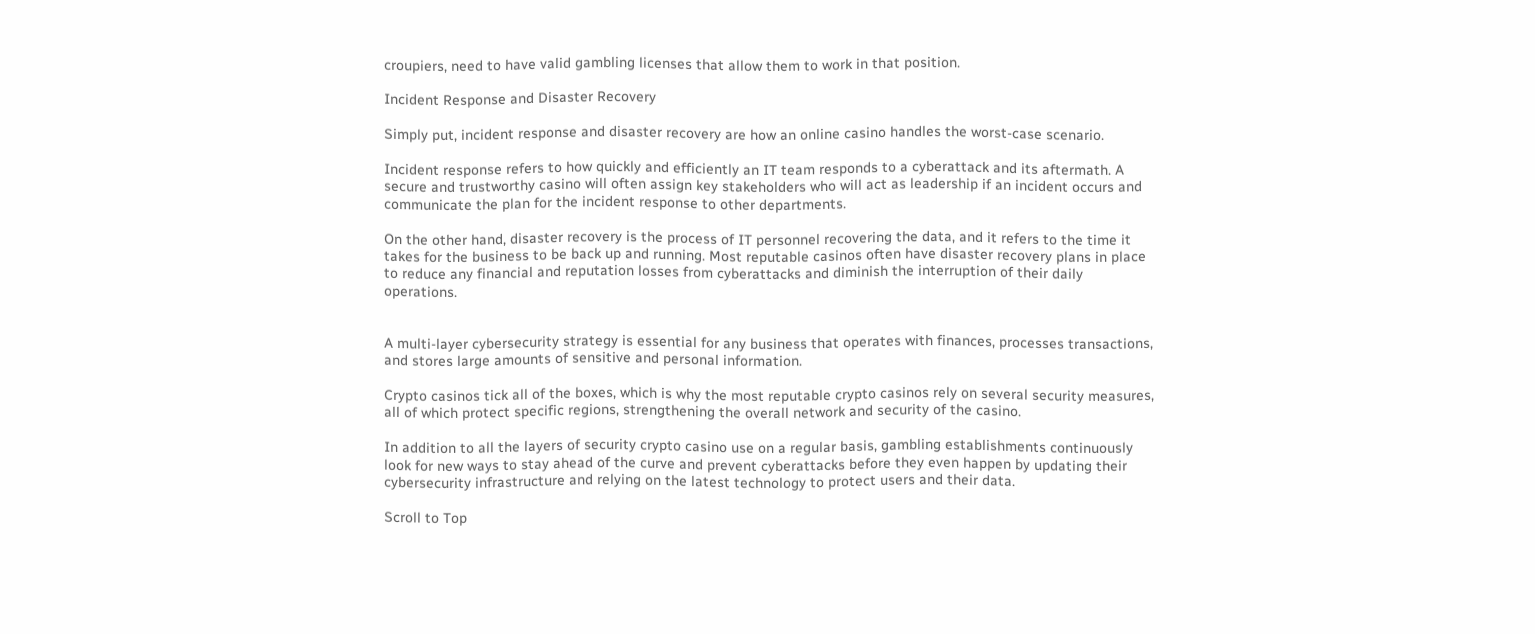croupiers, need to have valid gambling licenses that allow them to work in that position.

Incident Response and Disaster Recovery

Simply put, incident response and disaster recovery are how an online casino handles the worst-case scenario.

Incident response refers to how quickly and efficiently an IT team responds to a cyberattack and its aftermath. A secure and trustworthy casino will often assign key stakeholders who will act as leadership if an incident occurs and communicate the plan for the incident response to other departments.

On the other hand, disaster recovery is the process of IT personnel recovering the data, and it refers to the time it takes for the business to be back up and running. Most reputable casinos often have disaster recovery plans in place to reduce any financial and reputation losses from cyberattacks and diminish the interruption of their daily operations.


A multi-layer cybersecurity strategy is essential for any business that operates with finances, processes transactions, and stores large amounts of sensitive and personal information.

Crypto casinos tick all of the boxes, which is why the most reputable crypto casinos rely on several security measures, all of which protect specific regions, strengthening the overall network and security of the casino.

In addition to all the layers of security crypto casino use on a regular basis, gambling establishments continuously look for new ways to stay ahead of the curve and prevent cyberattacks before they even happen by updating their cybersecurity infrastructure and relying on the latest technology to protect users and their data.

Scroll to Top